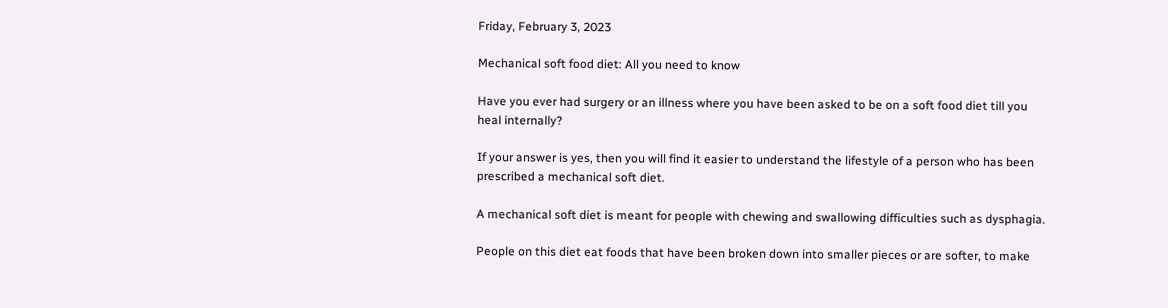Friday, February 3, 2023

Mechanical soft food diet: All you need to know

Have you ever had surgery or an illness where you have been asked to be on a soft food diet till you heal internally?

If your answer is yes, then you will find it easier to understand the lifestyle of a person who has been prescribed a mechanical soft diet.

A mechanical soft diet is meant for people with chewing and swallowing difficulties such as dysphagia.

People on this diet eat foods that have been broken down into smaller pieces or are softer, to make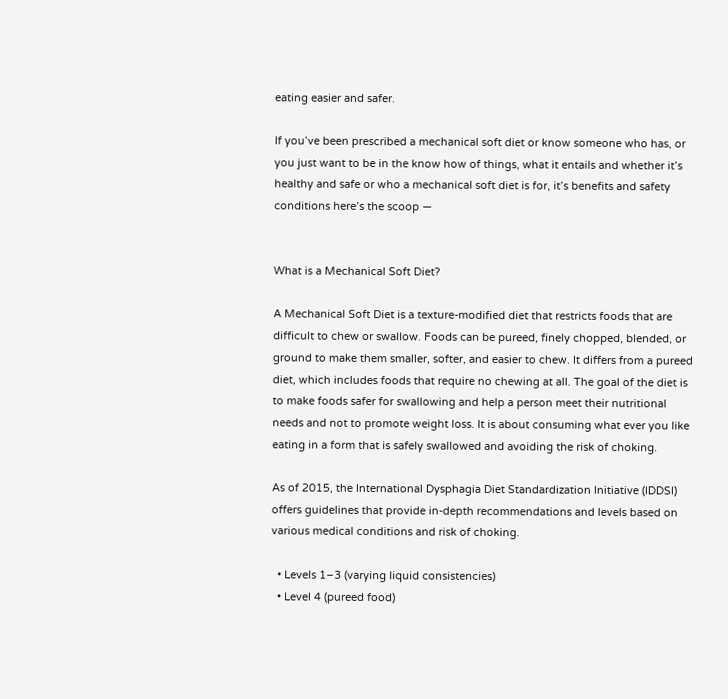eating easier and safer.

If you’ve been prescribed a mechanical soft diet or know someone who has, or you just want to be in the know how of things, what it entails and whether it’s healthy and safe or who a mechanical soft diet is for, it’s benefits and safety conditions here’s the scoop —


What is a Mechanical Soft Diet?

A Mechanical Soft Diet is a texture-modified diet that restricts foods that are difficult to chew or swallow. Foods can be pureed, finely chopped, blended, or ground to make them smaller, softer, and easier to chew. It differs from a pureed diet, which includes foods that require no chewing at all. The goal of the diet is to make foods safer for swallowing and help a person meet their nutritional needs and not to promote weight loss. It is about consuming what ever you like eating in a form that is safely swallowed and avoiding the risk of choking.

As of 2015, the International Dysphagia Diet Standardization Initiative (IDDSI) offers guidelines that provide in-depth recommendations and levels based on various medical conditions and risk of choking.

  • Levels 1–3 (varying liquid consistencies)
  • Level 4 (pureed food)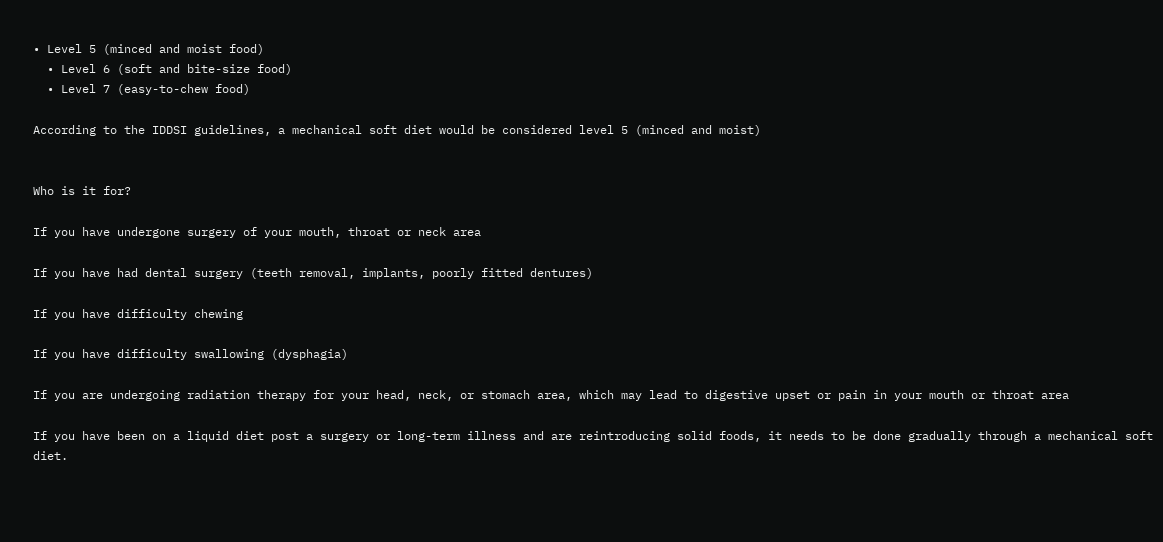• Level 5 (minced and moist food)
  • Level 6 (soft and bite-size food)
  • Level 7 (easy-to-chew food)

According to the IDDSI guidelines, a mechanical soft diet would be considered level 5 (minced and moist)


Who is it for?

If you have undergone surgery of your mouth, throat or neck area

If you have had dental surgery (teeth removal, implants, poorly fitted dentures)

If you have difficulty chewing

If you have difficulty swallowing (dysphagia)

If you are undergoing radiation therapy for your head, neck, or stomach area, which may lead to digestive upset or pain in your mouth or throat area

If you have been on a liquid diet post a surgery or long-term illness and are reintroducing solid foods, it needs to be done gradually through a mechanical soft diet.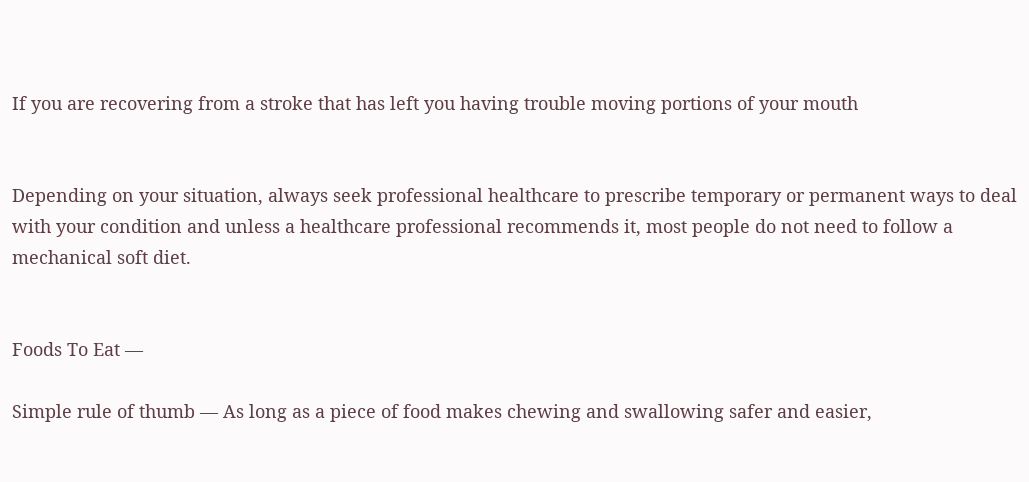If you are recovering from a stroke that has left you having trouble moving portions of your mouth


Depending on your situation, always seek professional healthcare to prescribe temporary or permanent ways to deal with your condition and unless a healthcare professional recommends it, most people do not need to follow a mechanical soft diet.


Foods To Eat —

Simple rule of thumb — As long as a piece of food makes chewing and swallowing safer and easier,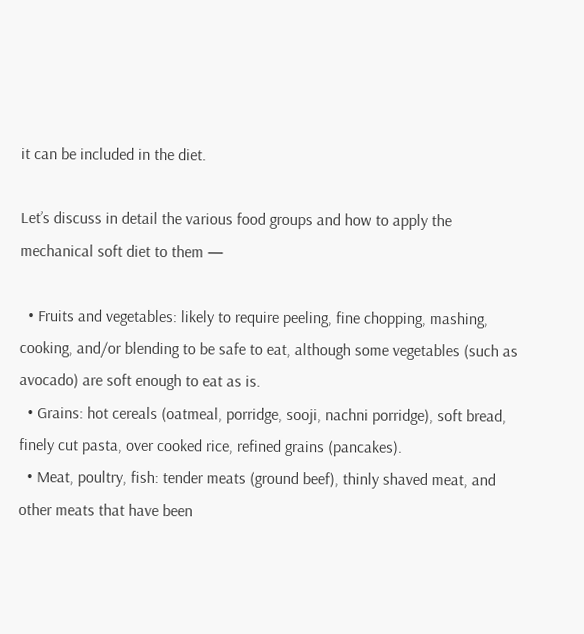it can be included in the diet.

Let’s discuss in detail the various food groups and how to apply the mechanical soft diet to them —

  • Fruits and vegetables: likely to require peeling, fine chopping, mashing, cooking, and/or blending to be safe to eat, although some vegetables (such as avocado) are soft enough to eat as is.
  • Grains: hot cereals (oatmeal, porridge, sooji, nachni porridge), soft bread, finely cut pasta, over cooked rice, refined grains (pancakes).
  • Meat, poultry, fish: tender meats (ground beef), thinly shaved meat, and other meats that have been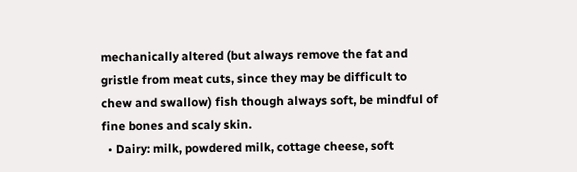mechanically altered (but always remove the fat and gristle from meat cuts, since they may be difficult to chew and swallow) fish though always soft, be mindful of fine bones and scaly skin.
  • Dairy: milk, powdered milk, cottage cheese, soft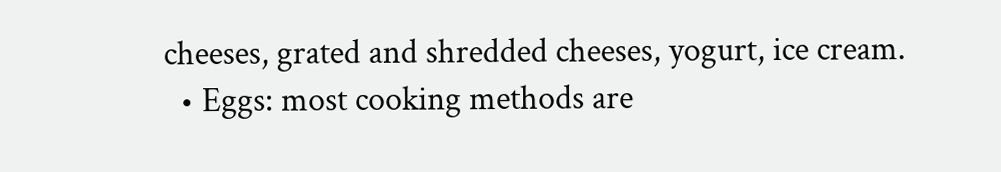cheeses, grated and shredded cheeses, yogurt, ice cream.
  • Eggs: most cooking methods are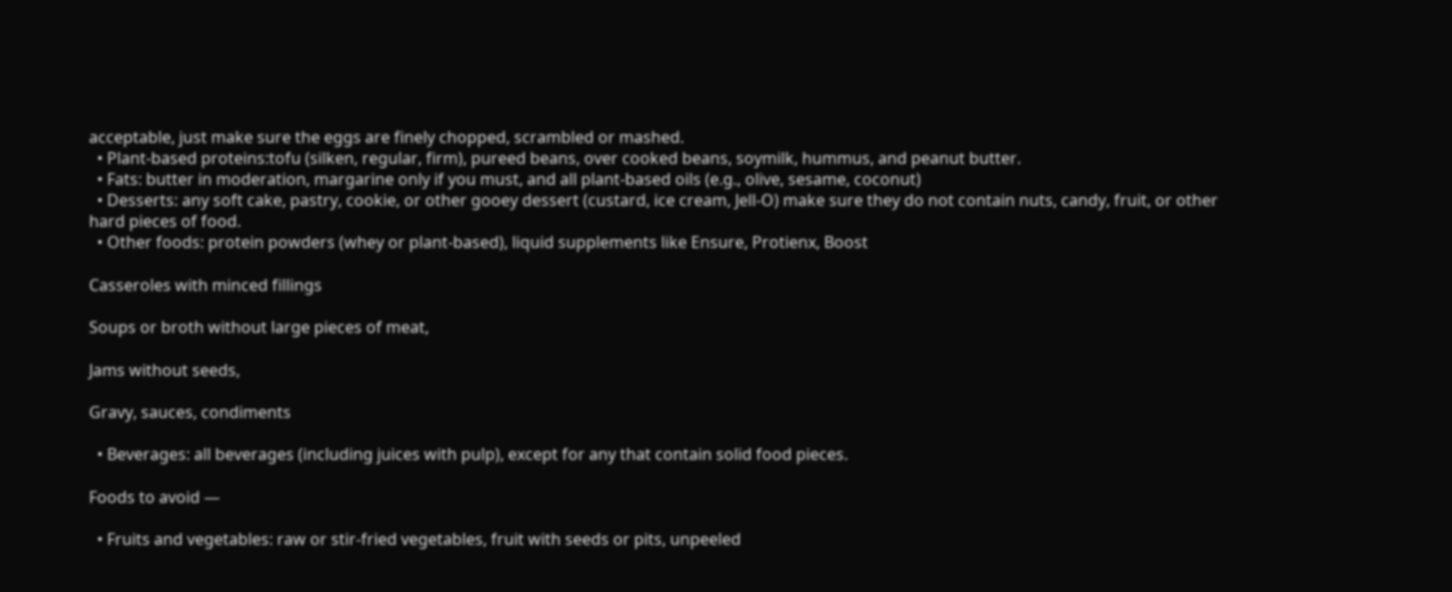acceptable, just make sure the eggs are finely chopped, scrambled or mashed.
  • Plant-based proteins:tofu (silken, regular, firm), pureed beans, over cooked beans, soymilk, hummus, and peanut butter.
  • Fats: butter in moderation, margarine only if you must, and all plant-based oils (e.g., olive, sesame, coconut)
  • Desserts: any soft cake, pastry, cookie, or other gooey dessert (custard, ice cream, Jell-O) make sure they do not contain nuts, candy, fruit, or other hard pieces of food.
  • Other foods: protein powders (whey or plant-based), liquid supplements like Ensure, Protienx, Boost

Casseroles with minced fillings

Soups or broth without large pieces of meat,

Jams without seeds,

Gravy, sauces, condiments

  • Beverages: all beverages (including juices with pulp), except for any that contain solid food pieces.

Foods to avoid —

  • Fruits and vegetables: raw or stir-fried vegetables, fruit with seeds or pits, unpeeled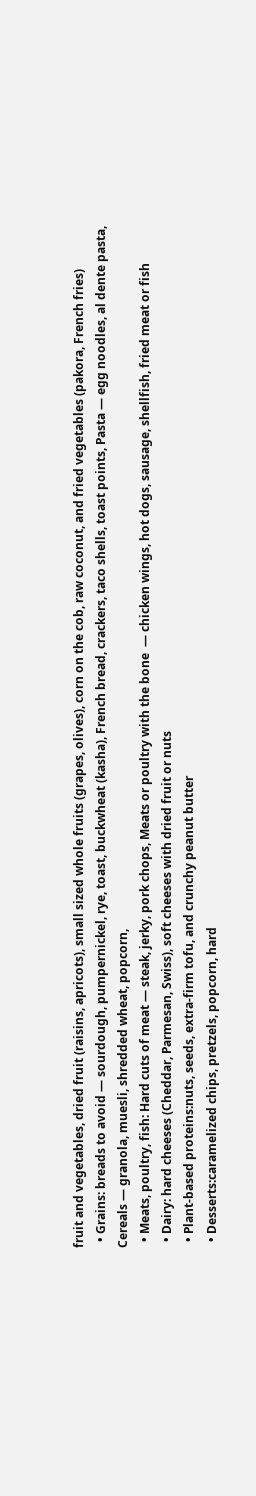fruit and vegetables, dried fruit (raisins, apricots), small sized whole fruits (grapes, olives), corn on the cob, raw coconut, and fried vegetables (pakora, French fries)
  • Grains: breads to avoid — sourdough, pumpernickel, rye, toast, buckwheat (kasha), French bread, crackers, taco shells, toast points, Pasta — egg noodles, al dente pasta, Cereals — granola, muesli, shredded wheat, popcorn,
  • Meats, poultry, fish: Hard cuts of meat — steak, jerky, pork chops, Meats or poultry with the bone  — chicken wings, hot dogs, sausage, shellfish, fried meat or fish
  • Dairy: hard cheeses (Cheddar, Parmesan, Swiss), soft cheeses with dried fruit or nuts
  • Plant-based proteins:nuts, seeds, extra-firm tofu, and crunchy peanut butter
  • Desserts:caramelized chips, pretzels, popcorn, hard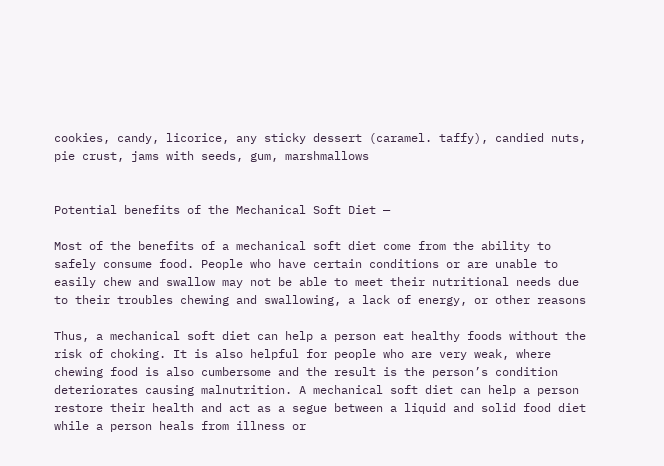cookies, candy, licorice, any sticky dessert (caramel. taffy), candied nuts, pie crust, jams with seeds, gum, marshmallows


Potential benefits of the Mechanical Soft Diet —

Most of the benefits of a mechanical soft diet come from the ability to safely consume food. People who have certain conditions or are unable to easily chew and swallow may not be able to meet their nutritional needs due to their troubles chewing and swallowing, a lack of energy, or other reasons

Thus, a mechanical soft diet can help a person eat healthy foods without the risk of choking. It is also helpful for people who are very weak, where chewing food is also cumbersome and the result is the person’s condition deteriorates causing malnutrition. A mechanical soft diet can help a person restore their health and act as a segue between a liquid and solid food diet while a person heals from illness or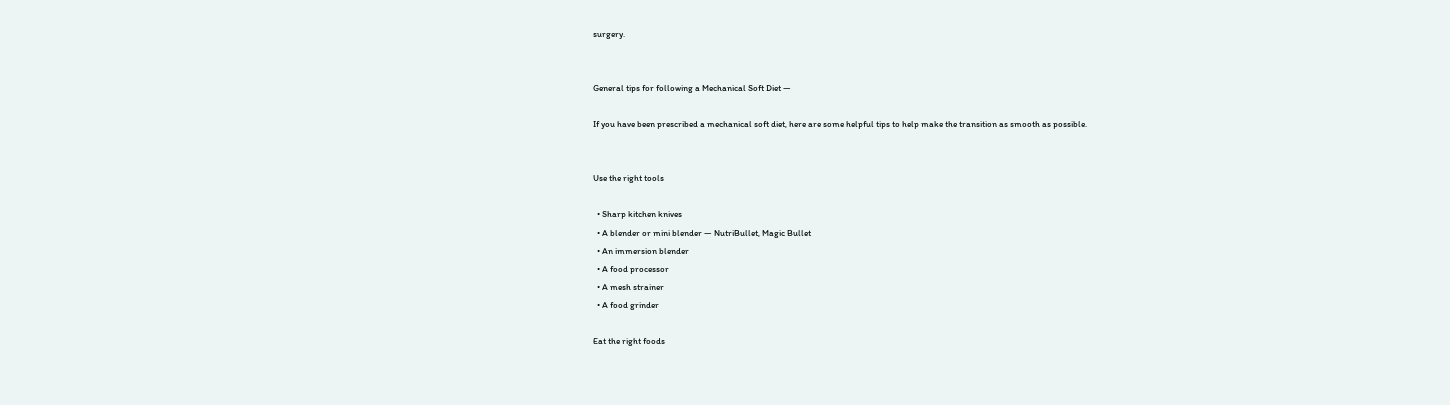surgery.


General tips for following a Mechanical Soft Diet —

If you have been prescribed a mechanical soft diet, here are some helpful tips to help make the transition as smooth as possible.


Use the right tools

  • Sharp kitchen knives
  • A blender or mini blender — NutriBullet, Magic Bullet
  • An immersion blender
  • A food processor
  • A mesh strainer
  • A food grinder

Eat the right foods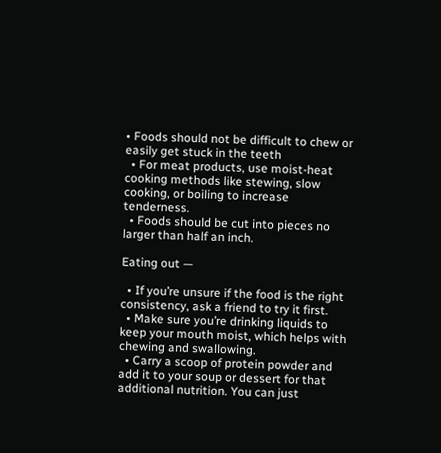• Foods should not be difficult to chew or easily get stuck in the teeth
  • For meat products, use moist-heat cooking methods like stewing, slow cooking, or boiling to increase tenderness.
  • Foods should be cut into pieces no larger than half an inch.

Eating out —

  • If you’re unsure if the food is the right consistency, ask a friend to try it first.
  • Make sure you’re drinking liquids to keep your mouth moist, which helps with chewing and swallowing.
  • Carry a scoop of protein powder and add it to your soup or dessert for that additional nutrition. You can just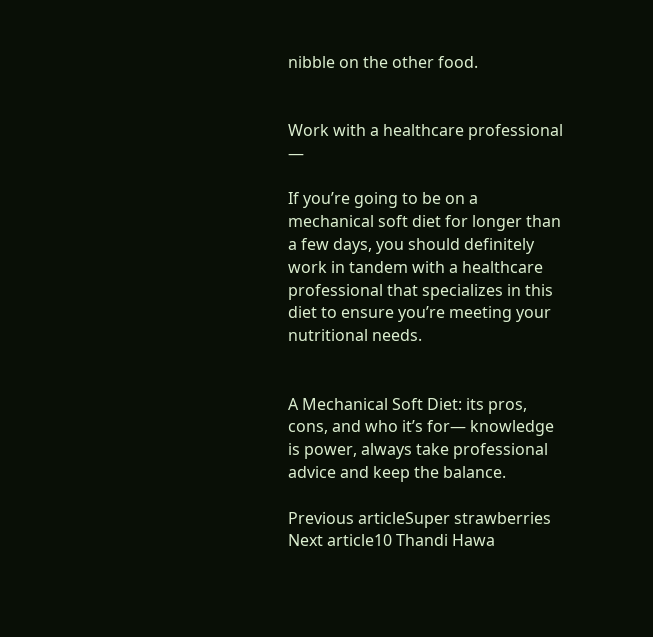nibble on the other food.


Work with a healthcare professional —

If you’re going to be on a mechanical soft diet for longer than a few days, you should definitely work in tandem with a healthcare professional that specializes in this diet to ensure you’re meeting your nutritional needs.


A Mechanical Soft Diet: its pros, cons, and who it’s for— knowledge is power, always take professional advice and keep the balance.

Previous articleSuper strawberries
Next article10 Thandi Hawa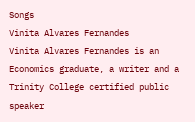Songs
Vinita Alvares Fernandes
Vinita Alvares Fernandes is an Economics graduate, a writer and a Trinity College certified public speaker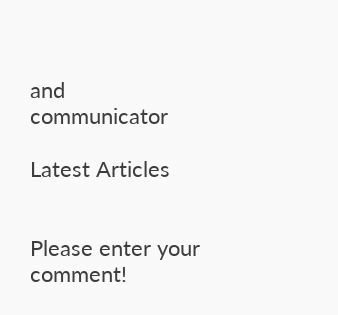and communicator

Latest Articles


Please enter your comment!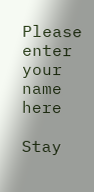Please enter your name here

Stay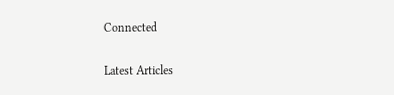Connected


Latest Articles